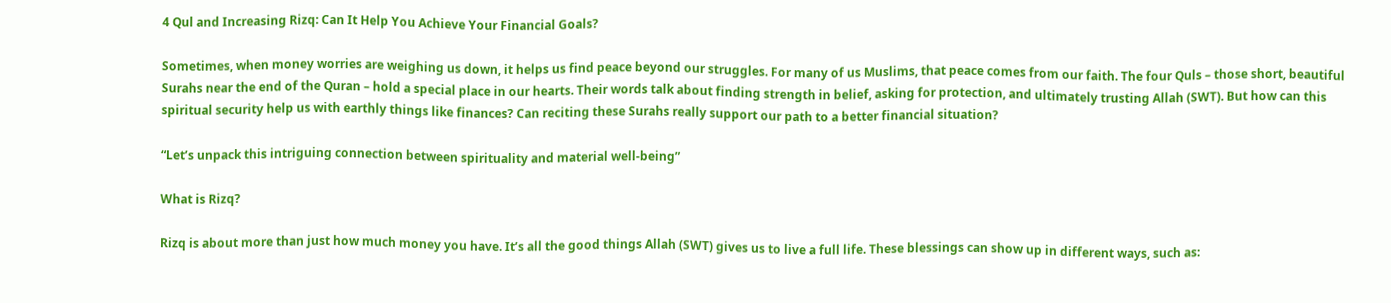4 Qul and Increasing Rizq: Can It Help You Achieve Your Financial Goals?

Sometimes, when money worries are weighing us down, it helps us find peace beyond our struggles. For many of us Muslims, that peace comes from our faith. The four Quls – those short, beautiful Surahs near the end of the Quran – hold a special place in our hearts. Their words talk about finding strength in belief, asking for protection, and ultimately trusting Allah (SWT). But how can this spiritual security help us with earthly things like finances? Can reciting these Surahs really support our path to a better financial situation?

“Let’s unpack this intriguing connection between spirituality and material well-being”

What is Rizq?

Rizq is about more than just how much money you have. It’s all the good things Allah (SWT) gives us to live a full life. These blessings can show up in different ways, such as: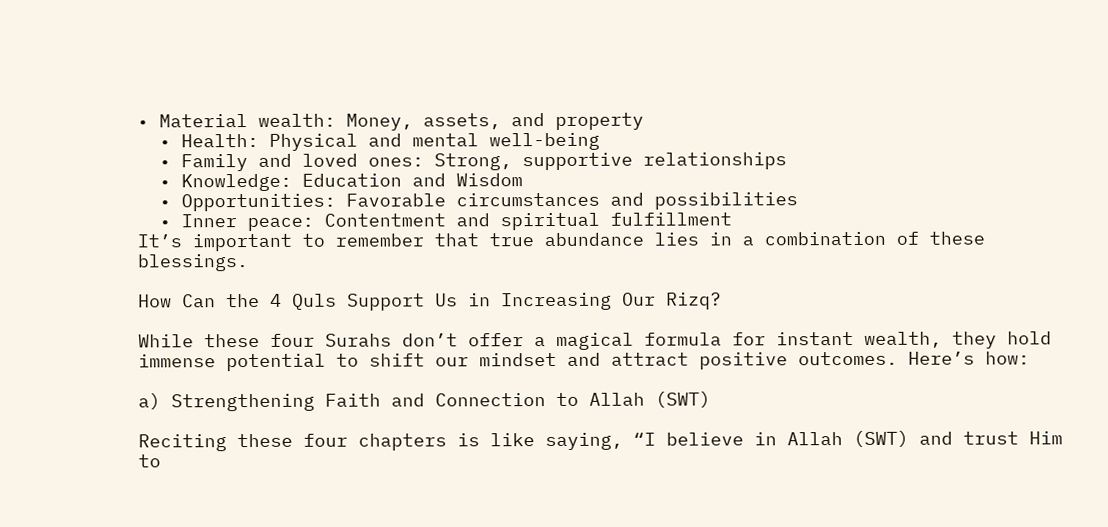• Material wealth: Money, assets, and property
  • Health: Physical and mental well-being
  • Family and loved ones: Strong, supportive relationships
  • Knowledge: Education and Wisdom
  • Opportunities: Favorable circumstances and possibilities
  • Inner peace: Contentment and spiritual fulfillment
It’s important to remember that true abundance lies in a combination of these blessings.

How Can the 4 Quls Support Us in Increasing Our Rizq?

While these four Surahs don’t offer a magical formula for instant wealth, they hold immense potential to shift our mindset and attract positive outcomes. Here’s how:

a) Strengthening Faith and Connection to Allah (SWT)

Reciting these four chapters is like saying, “I believe in Allah (SWT) and trust Him to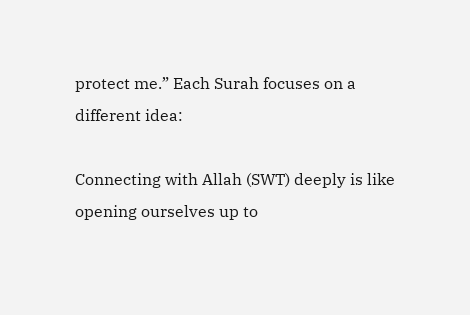protect me.” Each Surah focuses on a different idea:

Connecting with Allah (SWT) deeply is like opening ourselves up to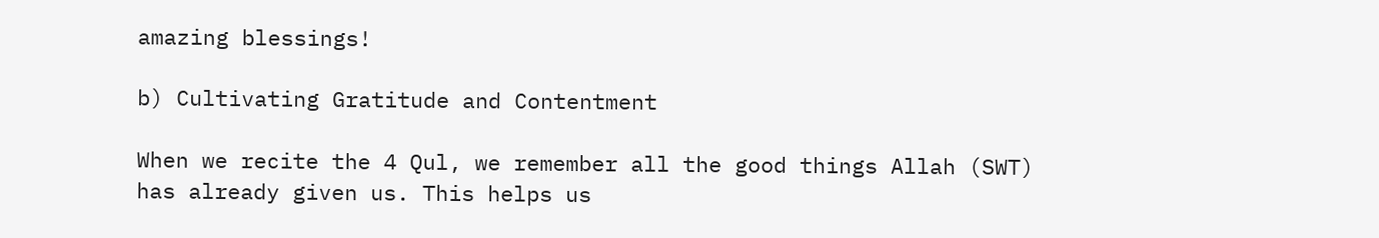amazing blessings!

b) Cultivating Gratitude and Contentment

When we recite the 4 Qul, we remember all the good things Allah (SWT) has already given us. This helps us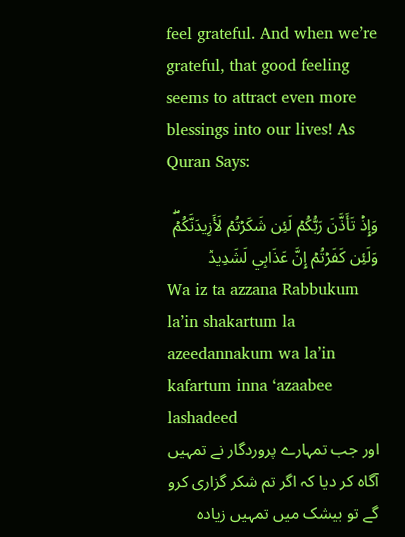feel grateful. And when we’re grateful, that good feeling seems to attract even more blessings into our lives! As Quran Says:

وَإِذۡ تَأَذَّنَ رَبُّكُمۡ لَئِن شَكَرۡتُمۡ لَأَزِيدَنَّكُمۡۖ
وَلَئِن كَفَرۡتُمۡ إِنَّ عَذَابِي لَشَدِيدٞ
Wa iz ta azzana Rabbukum la’in shakartum la azeedannakum wa la’in kafartum inna ‘azaabee lashadeed
اور جب تمہارے پروردگار نے تمہیں آگاه کر دیا کہ اگر تم شکر گزاری کرو گے تو بیشک میں تمہیں زیاده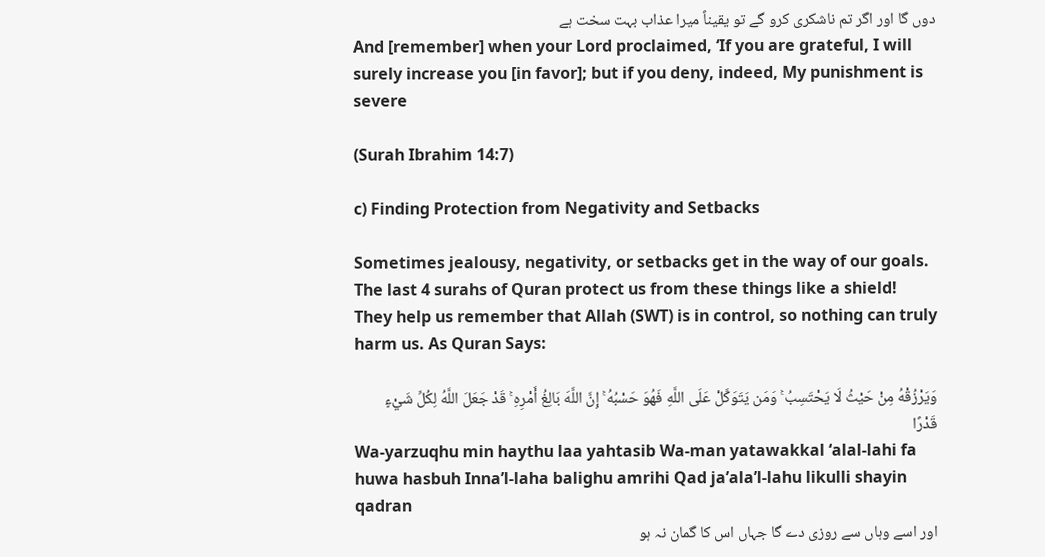دوں گا اور اگر تم ناشکری کرو گے تو یقیناً میرا عذاب بہت سخت ہے
And [remember] when your Lord proclaimed, ‘If you are grateful, I will surely increase you [in favor]; but if you deny, indeed, My punishment is severe

(Surah Ibrahim 14:7)

c) Finding Protection from Negativity and Setbacks

Sometimes jealousy, negativity, or setbacks get in the way of our goals. The last 4 surahs of Quran protect us from these things like a shield!  They help us remember that Allah (SWT) is in control, so nothing can truly harm us. As Quran Says:

وَيَرْزُقْهُ مِنْ حَيْثُ لَا يَحْتَسِبُ ۚ وَمَن يَتَوَكَّلْ عَلَى اللَّهِ فَهُوَ حَسْبُهُ ۚ إِنَّ اللَّهَ بَالِغُ أَمْرِهِ ۚ قَدْ جَعَلَ اللَّهُ لِكُلِّ شَيْءٍ قَدْرًا
Wa-yarzuqhu min haythu laa yahtasib Wa-man yatawakkal ‘alal-lahi fa huwa hasbuh Inna’l-laha balighu amrihi Qad ja’ala’l-lahu likulli shayin qadran
اور اسے وہاں سے روزی دے گا جہاں اس کا گمان نہ ہو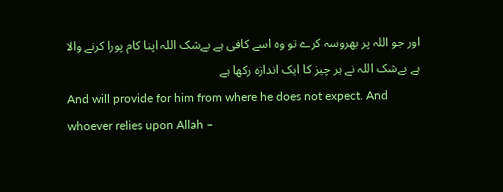اور جو اللہ پر بھروسہ کرے تو وہ اسے کافی ہے بےشک اللہ اپنا کام پورا کرنے والا ہے بےشک اللہ نے ہر چیز کا ایک اندازہ رکھا ہے
And will provide for him from where he does not expect. And whoever relies upon Allah –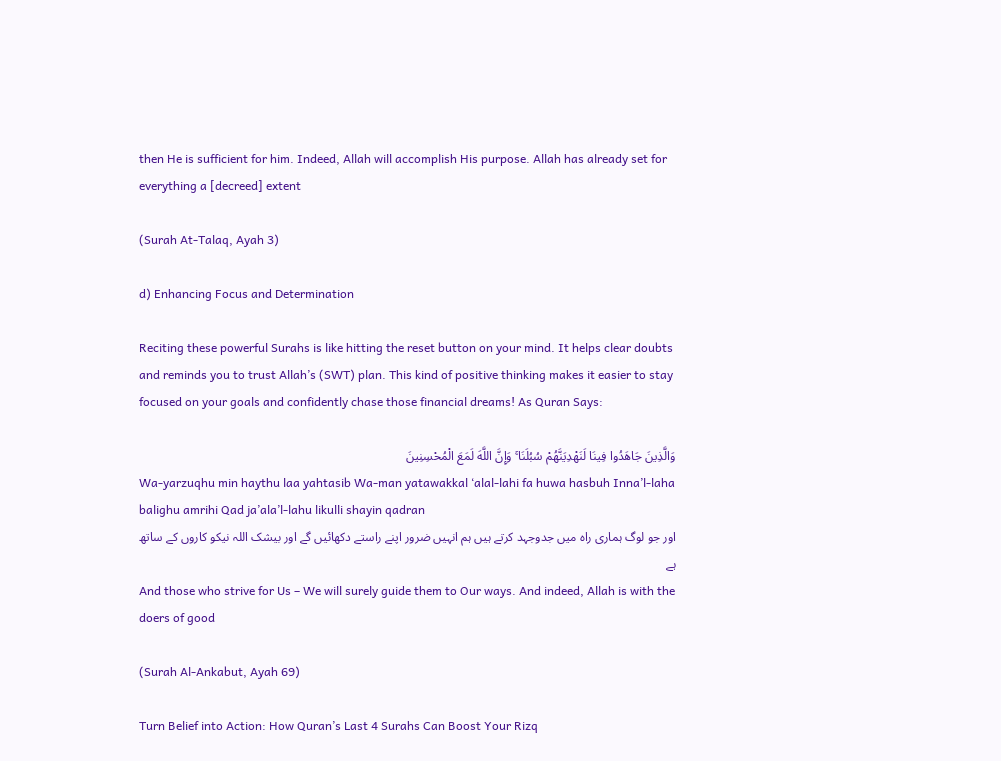then He is sufficient for him. Indeed, Allah will accomplish His purpose. Allah has already set for everything a [decreed] extent

(Surah At-Talaq, Ayah 3)

d) Enhancing Focus and Determination

Reciting these powerful Surahs is like hitting the reset button on your mind. It helps clear doubts and reminds you to trust Allah’s (SWT) plan. This kind of positive thinking makes it easier to stay focused on your goals and confidently chase those financial dreams! As Quran Says:

وَالَّذِينَ جَاهَدُوا فِينَا لَنَهْدِيَنَّهُمْ سُبُلَنَا ۚ وَإِنَّ اللَّهَ لَمَعَ الْمُحْسِنِينَ
Wa-yarzuqhu min haythu laa yahtasib Wa-man yatawakkal ‘alal-lahi fa huwa hasbuh Inna’l-laha balighu amrihi Qad ja’ala’l-lahu likulli shayin qadran
اور جو لوگ ہماری راہ میں جدوجہد کرتے ہیں ہم انہیں ضرور اپنے راستے دکھائیں گے اور بیشک اللہ نیکو کاروں کے ساتھ ہے
And those who strive for Us – We will surely guide them to Our ways. And indeed, Allah is with the doers of good

(Surah Al-Ankabut, Ayah 69)

Turn Belief into Action: How Quran’s Last 4 Surahs Can Boost Your Rizq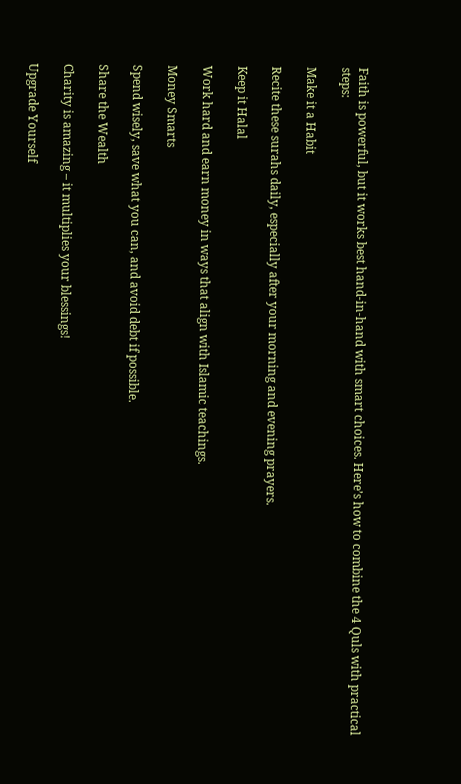Faith is powerful, but it works best hand-in-hand with smart choices. Here’s how to combine the 4 Quls with practical steps:

Make it a Habit

Recite these surahs daily, especially after your morning and evening prayers.

Keep it Halal

Work hard and earn money in ways that align with Islamic teachings.

Money Smarts

Spend wisely, save what you can, and avoid debt if possible.

Share the Wealth

Charity is amazing – it multiplies your blessings!

Upgrade Yourself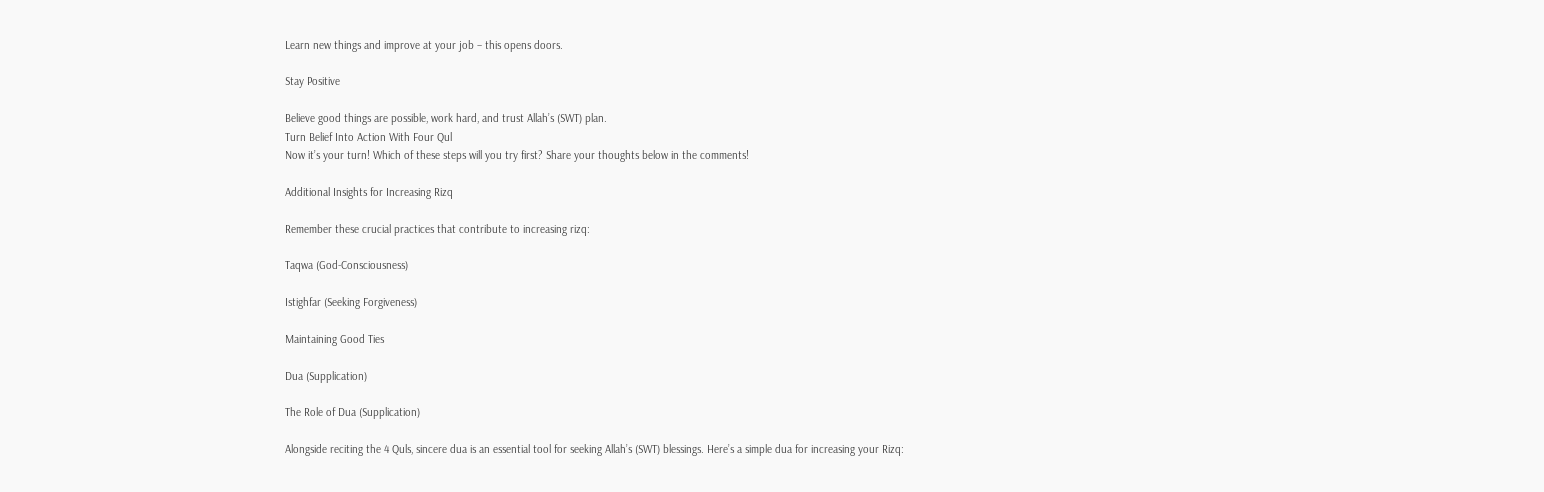Learn new things and improve at your job – this opens doors.

Stay Positive

Believe good things are possible, work hard, and trust Allah’s (SWT) plan.
Turn Belief Into Action With Four Qul
Now it’s your turn! Which of these steps will you try first? Share your thoughts below in the comments!

Additional Insights for Increasing Rizq

Remember these crucial practices that contribute to increasing rizq:

Taqwa (God-Consciousness)

Istighfar (Seeking Forgiveness)

Maintaining Good Ties

Dua (Supplication)

The Role of Dua (Supplication)

Alongside reciting the 4 Quls, sincere dua is an essential tool for seeking Allah’s (SWT) blessings. Here’s a simple dua for increasing your Rizq: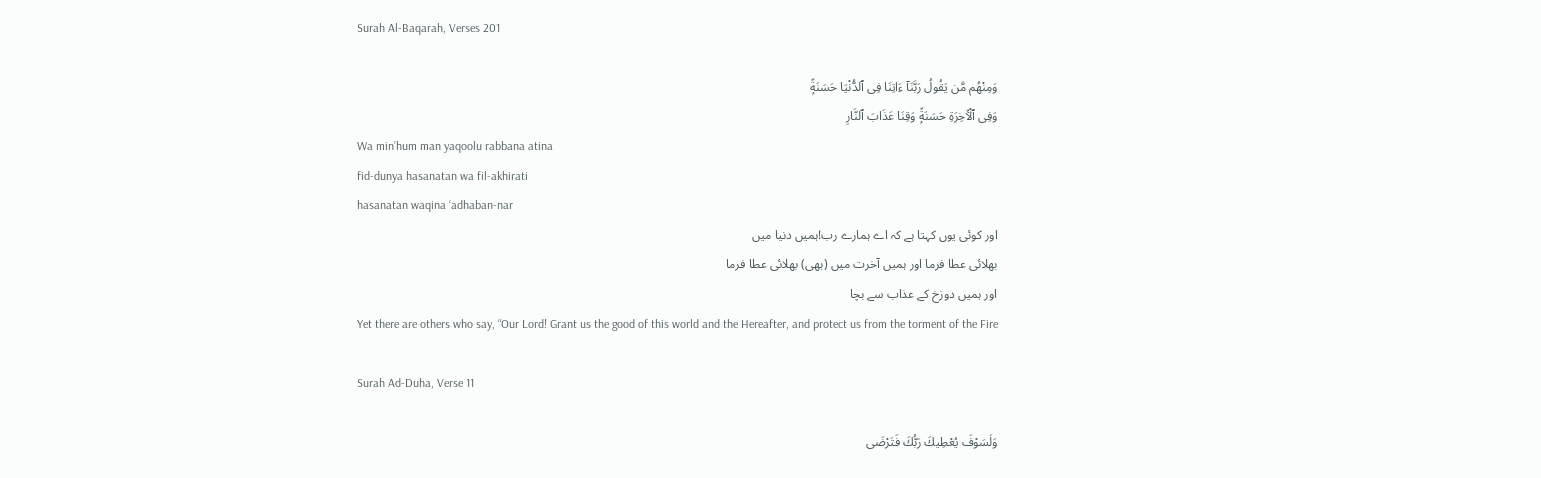Surah Al-Baqarah, Verses 201

وَمِنْهُم مَّن يَقُولُ رَبَّنَآ ءَاتِنَا فِى ٱلدُّنْيَا حَسَنَةًۭ
وَفِى ٱلْـَٔاخِرَةِ حَسَنَةًۭ وَقِنَا عَذَابَ ٱلنَّارِ
Wa min’hum man yaqoolu rabbana atina
fid-dunya hasanatan wa fil-akhirati
hasanatan waqina ‘adhaban-nar
اور کوئی یوں کہتا ہے کہ اے ہمارے رب!ہمیں دنیا میں
بھلائی عطا فرما اور ہمیں آخرت میں (بھی) بھلائی عطا فرما
اور ہمیں دوزخ کے عذاب سے بچا
Yet there are others who say, “Our Lord! Grant us the good of this world and the Hereafter, and protect us from the torment of the Fire

Surah Ad-Duha, Verse 11

وَلَسَوْفَ يُعْطِيكَ رَبُّكَ فَتَرْضَى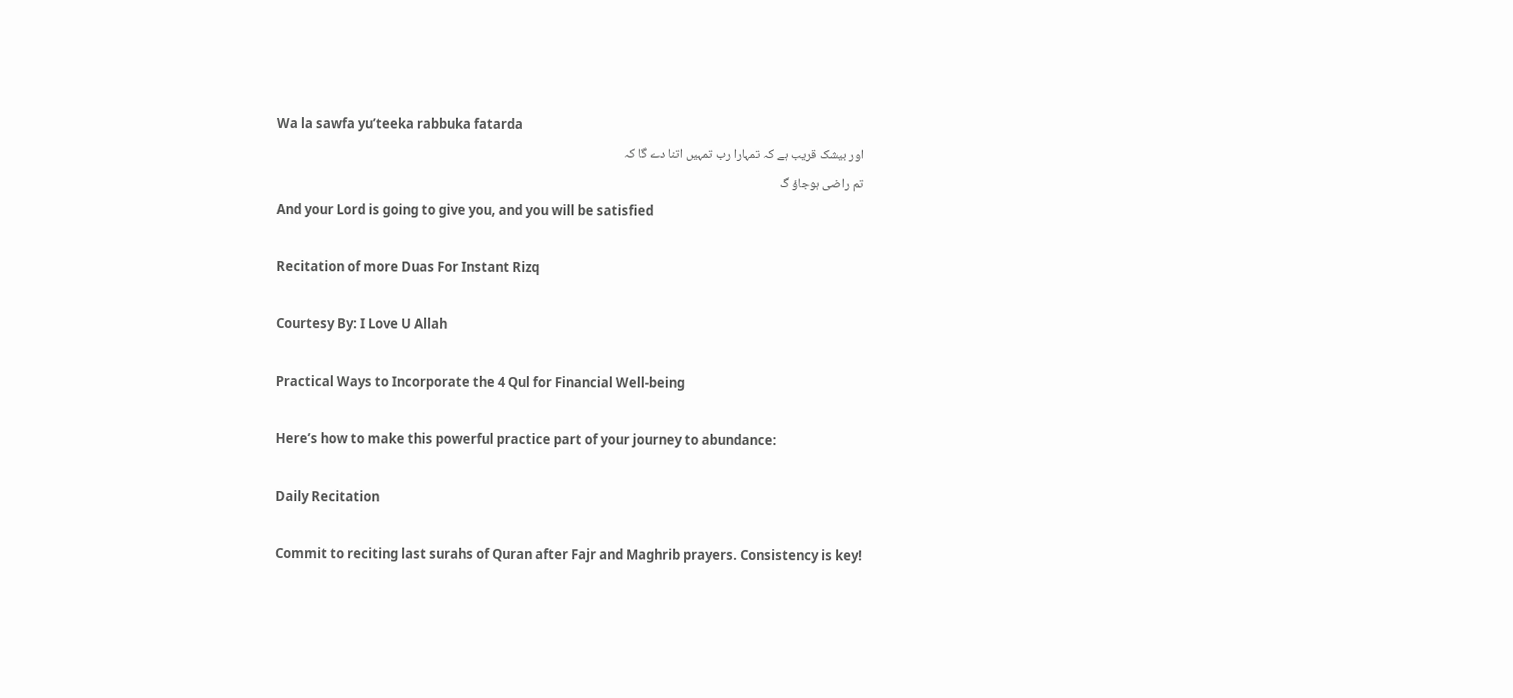Wa la sawfa yu’teeka rabbuka fatarda
اور بیشک قریب ہے کہ تمہارا رب تمہیں اتنا دے گا کہ
تم راضی ہوجاؤ گ
And your Lord is going to give you, and you will be satisfied

Recitation of more Duas For Instant Rizq

Courtesy By: I Love U Allah

Practical Ways to Incorporate the 4 Qul for Financial Well-being

Here’s how to make this powerful practice part of your journey to abundance:

Daily Recitation

Commit to reciting last surahs of Quran after Fajr and Maghrib prayers. Consistency is key!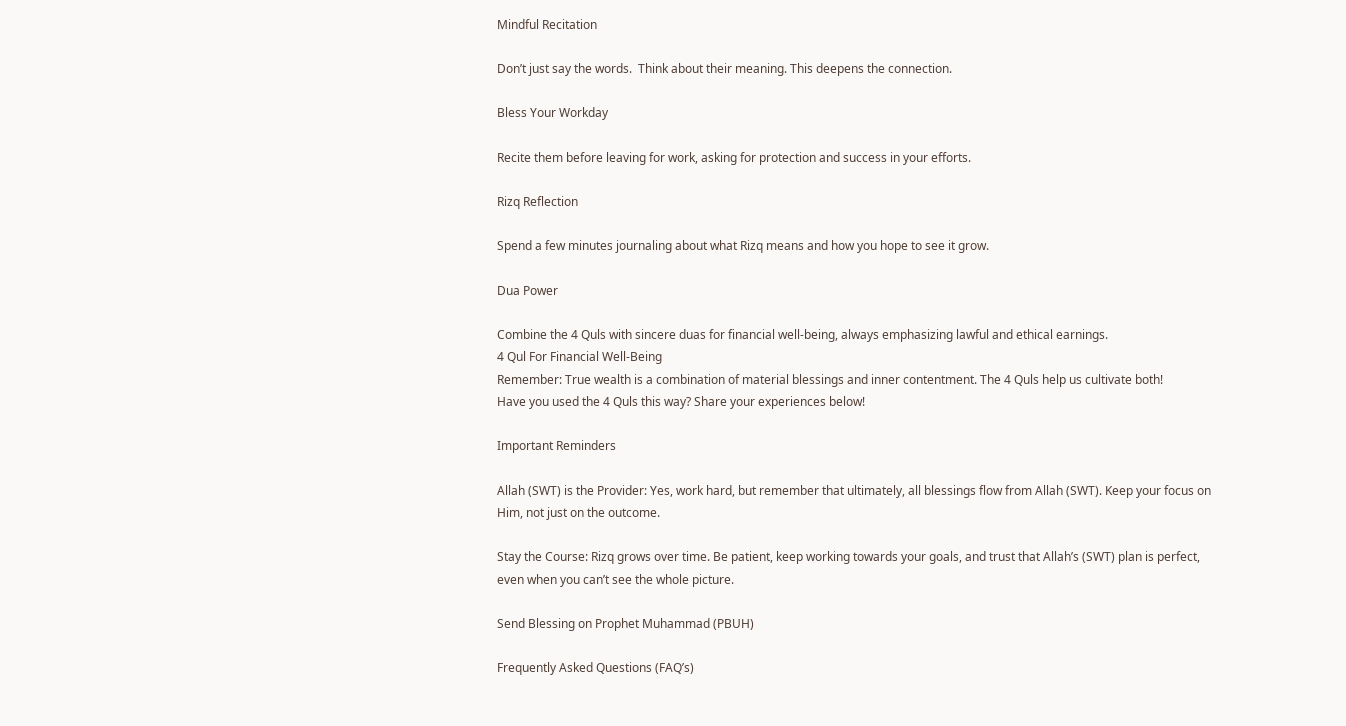Mindful Recitation

Don’t just say the words.  Think about their meaning. This deepens the connection.

Bless Your Workday

Recite them before leaving for work, asking for protection and success in your efforts.

Rizq Reflection

Spend a few minutes journaling about what Rizq means and how you hope to see it grow.

Dua Power

Combine the 4 Quls with sincere duas for financial well-being, always emphasizing lawful and ethical earnings.
4 Qul For Financial Well-Being
Remember: True wealth is a combination of material blessings and inner contentment. The 4 Quls help us cultivate both!
Have you used the 4 Quls this way? Share your experiences below!

Important Reminders

Allah (SWT) is the Provider: Yes, work hard, but remember that ultimately, all blessings flow from Allah (SWT). Keep your focus on Him, not just on the outcome.

Stay the Course: Rizq grows over time. Be patient, keep working towards your goals, and trust that Allah’s (SWT) plan is perfect, even when you can’t see the whole picture.

Send Blessing on Prophet Muhammad (PBUH)

Frequently Asked Questions (FAQ’s)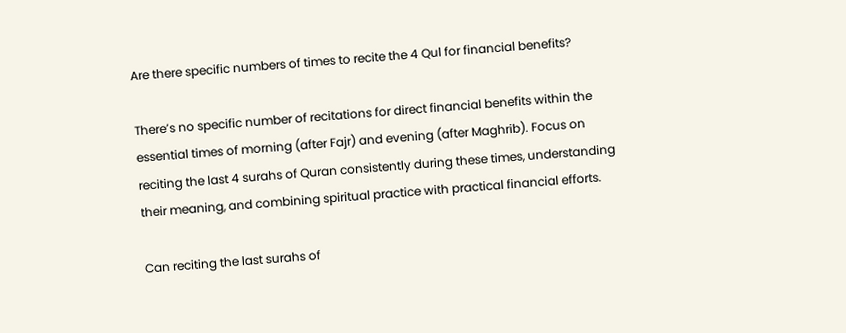Are there specific numbers of times to recite the 4 Qul for financial benefits?

There’s no specific number of recitations for direct financial benefits within the essential times of morning (after Fajr) and evening (after Maghrib). Focus on reciting the last 4 surahs of Quran consistently during these times, understanding their meaning, and combining spiritual practice with practical financial efforts.

Can reciting the last surahs of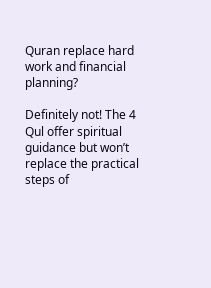Quran replace hard work and financial planning?

Definitely not! The 4 Qul offer spiritual guidance but won’t replace the practical steps of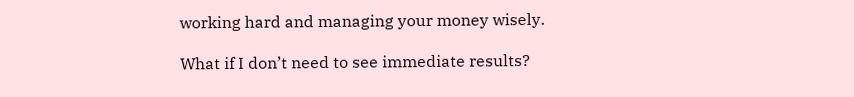working hard and managing your money wisely.

What if I don’t need to see immediate results?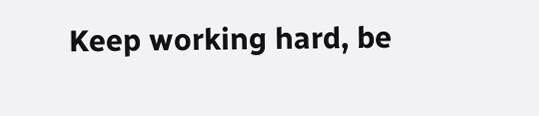Keep working hard, be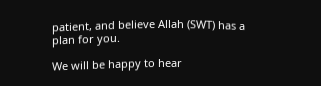patient, and believe Allah (SWT) has a plan for you.

We will be happy to hear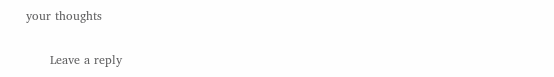your thoughts

      Leave a reply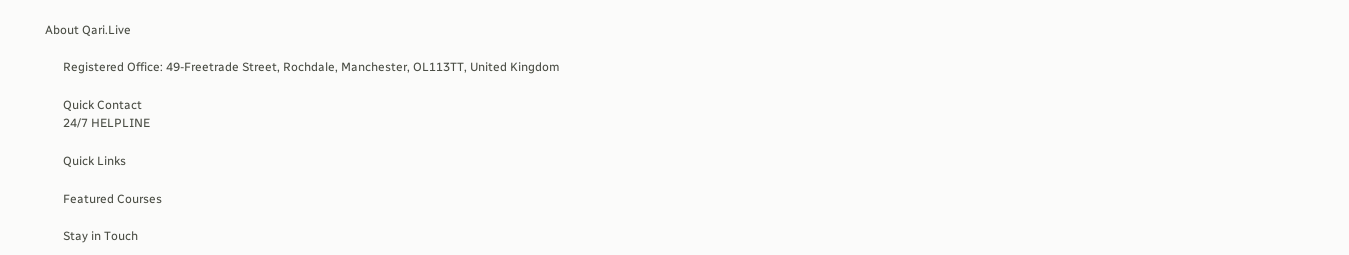About Qari.Live

      Registered Office: 49-Freetrade Street, Rochdale, Manchester, OL113TT, United Kingdom

      Quick Contact
      24/7 HELPLINE

      Quick Links

      Featured Courses

      Stay in Touch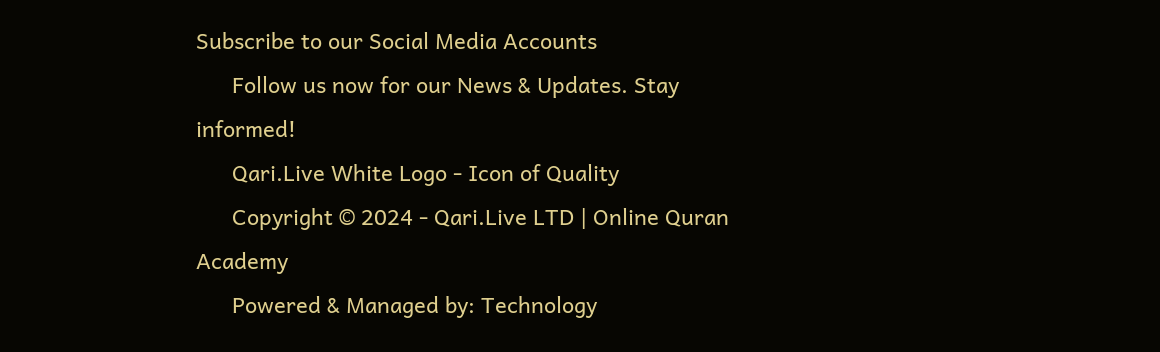Subscribe to our Social Media Accounts
      Follow us now for our News & Updates. Stay informed!
      Qari.Live White Logo - Icon of Quality
      Copyright © 2024 - Qari.Live LTD | Online Quran Academy
      Powered & Managed by: Technology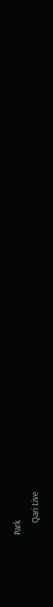Park
      Qari Live